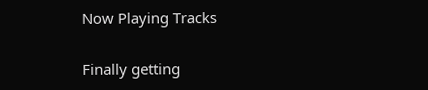Now Playing Tracks

Finally getting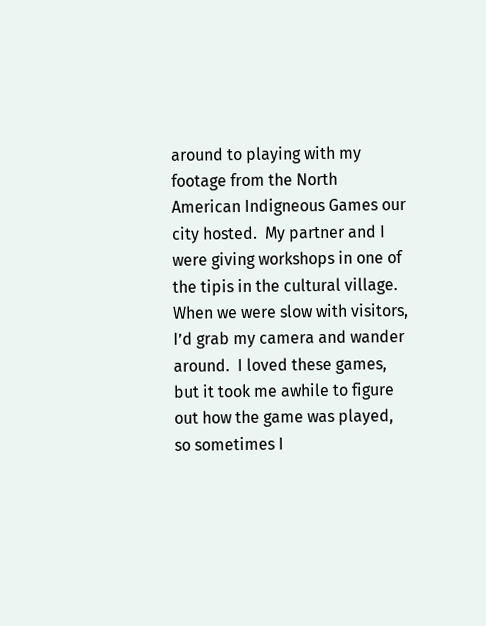around to playing with my footage from the North American Indigneous Games our city hosted.  My partner and I were giving workshops in one of the tipis in the cultural village.  When we were slow with visitors, I’d grab my camera and wander around.  I loved these games, but it took me awhile to figure out how the game was played, so sometimes I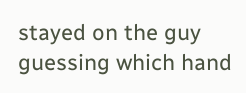stayed on the guy guessing which hand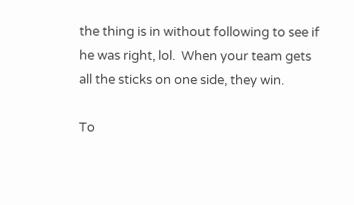the thing is in without following to see if he was right, lol.  When your team gets all the sticks on one side, they win.

To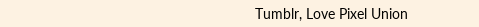Tumblr, Love Pixel Union